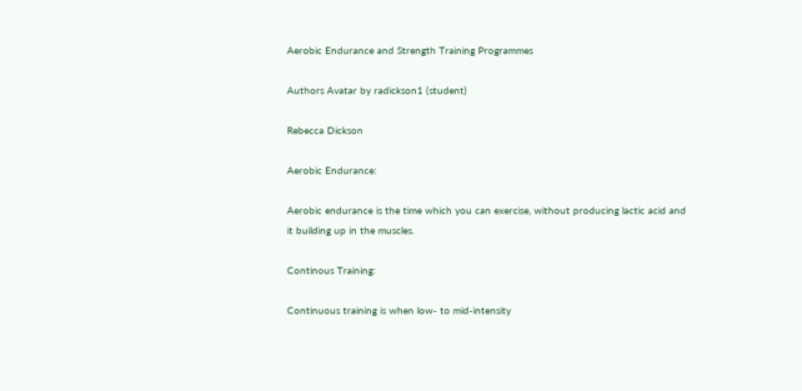Aerobic Endurance and Strength Training Programmes

Authors Avatar by radickson1 (student)

Rebecca Dickson

Aerobic Endurance:

Aerobic endurance is the time which you can exercise, without producing lactic acid and it building up in the muscles.

Continous Training:

Continuous training is when low- to mid-intensity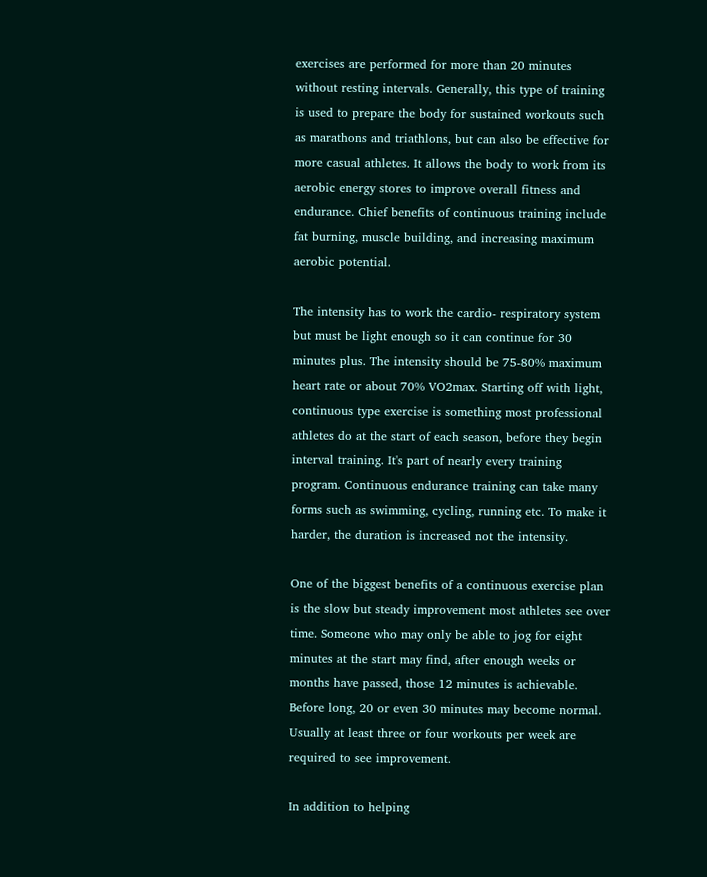exercises are performed for more than 20 minutes without resting intervals. Generally, this type of training is used to prepare the body for sustained workouts such as marathons and triathlons, but can also be effective for more casual athletes. It allows the body to work from its aerobic energy stores to improve overall fitness and endurance. Chief benefits of continuous training include fat burning, muscle building, and increasing maximum aerobic potential.

The intensity has to work the cardio- respiratory system but must be light enough so it can continue for 30 minutes plus. The intensity should be 75-80% maximum heart rate or about 70% VO2max. Starting off with light, continuous type exercise is something most professional athletes do at the start of each season, before they begin interval training. It's part of nearly every training program. Continuous endurance training can take many forms such as swimming, cycling, running etc. To make it harder, the duration is increased not the intensity.

One of the biggest benefits of a continuous exercise plan is the slow but steady improvement most athletes see over time. Someone who may only be able to jog for eight minutes at the start may find, after enough weeks or months have passed, those 12 minutes is achievable. Before long, 20 or even 30 minutes may become normal. Usually at least three or four workouts per week are required to see improvement.

In addition to helping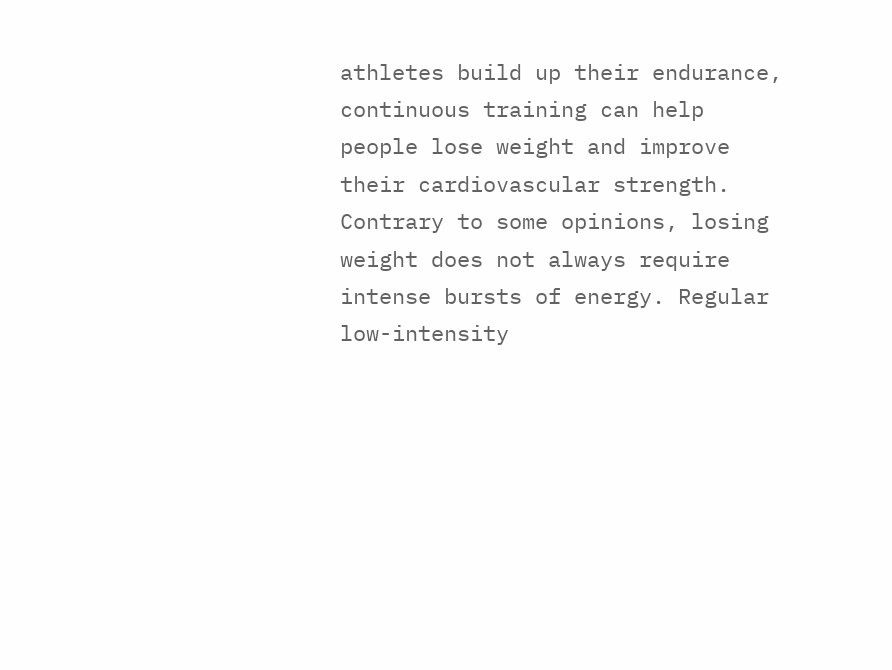athletes build up their endurance, continuous training can help people lose weight and improve their cardiovascular strength. Contrary to some opinions, losing weight does not always require intense bursts of energy. Regular low-intensity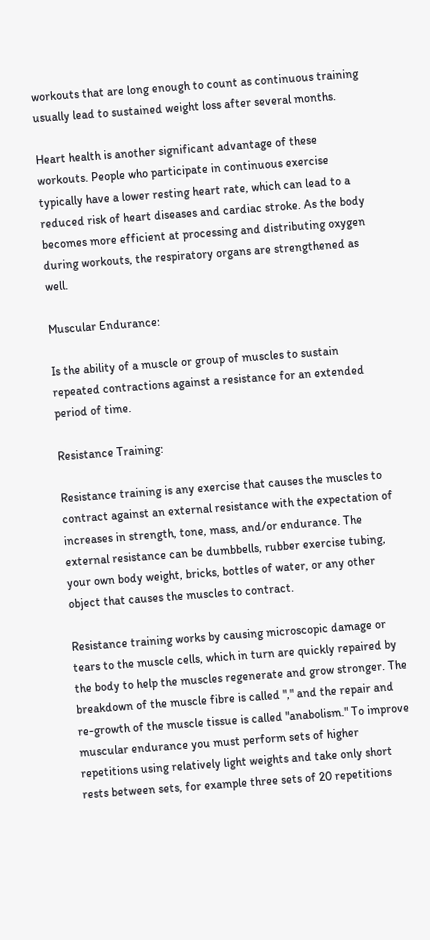workouts that are long enough to count as continuous training usually lead to sustained weight loss after several months.

Heart health is another significant advantage of these workouts. People who participate in continuous exercise typically have a lower resting heart rate, which can lead to a reduced risk of heart diseases and cardiac stroke. As the body becomes more efficient at processing and distributing oxygen during workouts, the respiratory organs are strengthened as well.

Muscular Endurance:

Is the ability of a muscle or group of muscles to sustain repeated contractions against a resistance for an extended period of time.

Resistance Training:

Resistance training is any exercise that causes the muscles to contract against an external resistance with the expectation of increases in strength, tone, mass, and/or endurance. The external resistance can be dumbbells, rubber exercise tubing, your own body weight, bricks, bottles of water, or any other object that causes the muscles to contract.

Resistance training works by causing microscopic damage or tears to the muscle cells, which in turn are quickly repaired by the body to help the muscles regenerate and grow stronger. The breakdown of the muscle fibre is called "," and the repair and re-growth of the muscle tissue is called "anabolism." To improve muscular endurance you must perform sets of higher repetitions using relatively light weights and take only short rests between sets, for example three sets of 20 repetitions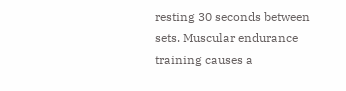resting 30 seconds between sets. Muscular endurance training causes a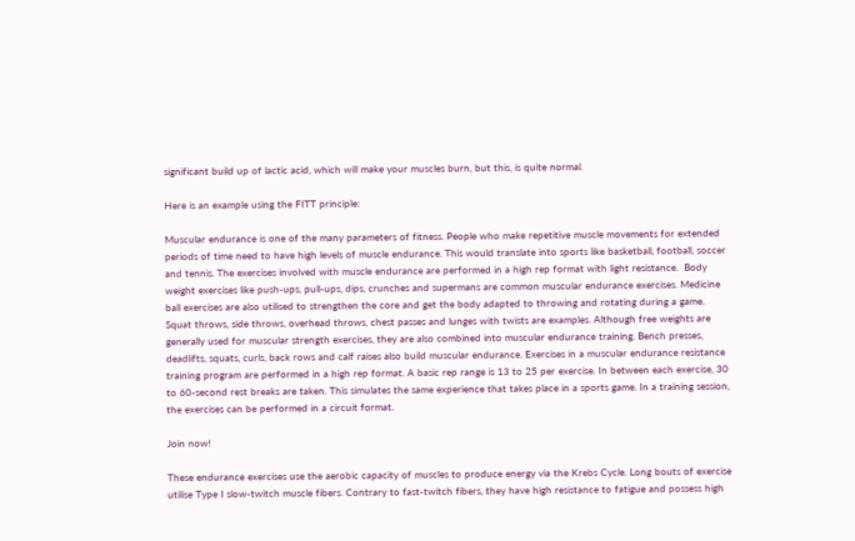significant build up of lactic acid, which will make your muscles burn, but this, is quite normal.

Here is an example using the FITT principle:

Muscular endurance is one of the many parameters of fitness. People who make repetitive muscle movements for extended periods of time need to have high levels of muscle endurance. This would translate into sports like basketball, football, soccer and tennis. The exercises involved with muscle endurance are performed in a high rep format with light resistance.  Body weight exercises like push-ups, pull-ups, dips, crunches and supermans are common muscular endurance exercises. Medicine ball exercises are also utilised to strengthen the core and get the body adapted to throwing and rotating during a game. Squat throws, side throws, overhead throws, chest passes and lunges with twists are examples. Although free weights are generally used for muscular strength exercises, they are also combined into muscular endurance training. Bench presses, deadlifts, squats, curls, back rows and calf raises also build muscular endurance. Exercises in a muscular endurance resistance training program are performed in a high rep format. A basic rep range is 13 to 25 per exercise. In between each exercise, 30 to 60-second rest breaks are taken. This simulates the same experience that takes place in a sports game. In a training session, the exercises can be performed in a circuit format.

Join now!

These endurance exercises use the aerobic capacity of muscles to produce energy via the Krebs Cycle. Long bouts of exercise utilise Type I slow-twitch muscle fibers. Contrary to fast-twitch fibers, they have high resistance to fatigue and possess high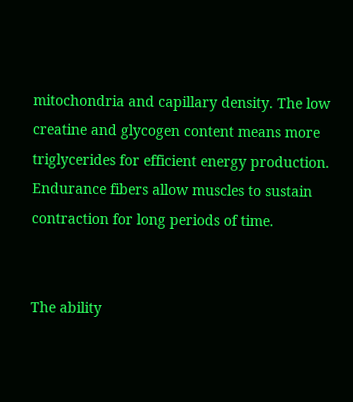mitochondria and capillary density. The low creatine and glycogen content means more triglycerides for efficient energy production. Endurance fibers allow muscles to sustain contraction for long periods of time.


The ability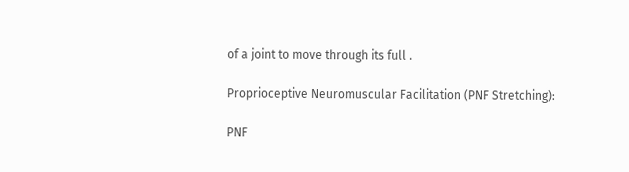of a joint to move through its full .

Proprioceptive Neuromuscular Facilitation (PNF Stretching):

PNF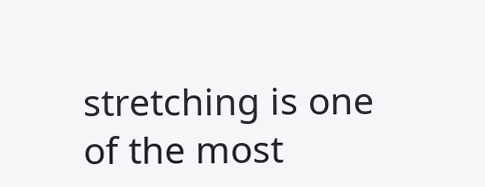stretching is one of the most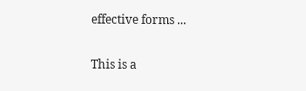effective forms ...

This is a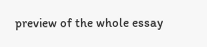preview of the whole essay